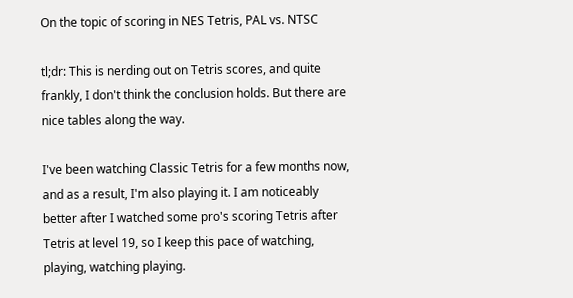On the topic of scoring in NES Tetris, PAL vs. NTSC

tl;dr: This is nerding out on Tetris scores, and quite frankly, I don't think the conclusion holds. But there are nice tables along the way.

I've been watching Classic Tetris for a few months now, and as a result, I'm also playing it. I am noticeably better after I watched some pro's scoring Tetris after Tetris at level 19, so I keep this pace of watching, playing, watching playing.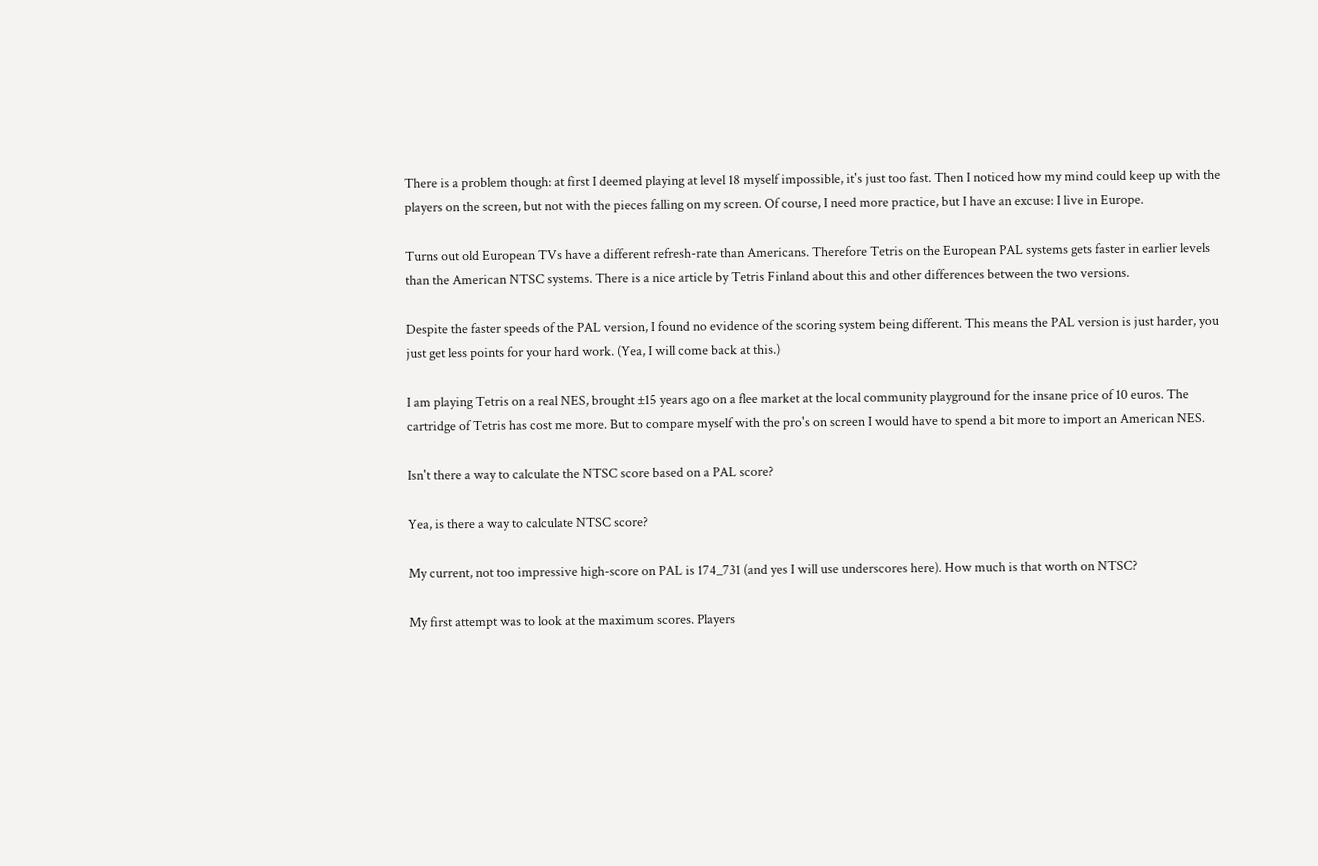There is a problem though: at first I deemed playing at level 18 myself impossible, it's just too fast. Then I noticed how my mind could keep up with the players on the screen, but not with the pieces falling on my screen. Of course, I need more practice, but I have an excuse: I live in Europe.

Turns out old European TVs have a different refresh-rate than Americans. Therefore Tetris on the European PAL systems gets faster in earlier levels than the American NTSC systems. There is a nice article by Tetris Finland about this and other differences between the two versions.

Despite the faster speeds of the PAL version, I found no evidence of the scoring system being different. This means the PAL version is just harder, you just get less points for your hard work. (Yea, I will come back at this.)

I am playing Tetris on a real NES, brought ±15 years ago on a flee market at the local community playground for the insane price of 10 euros. The cartridge of Tetris has cost me more. But to compare myself with the pro's on screen I would have to spend a bit more to import an American NES.

Isn't there a way to calculate the NTSC score based on a PAL score?

Yea, is there a way to calculate NTSC score?

My current, not too impressive high-score on PAL is 174_731 (and yes I will use underscores here). How much is that worth on NTSC?

My first attempt was to look at the maximum scores. Players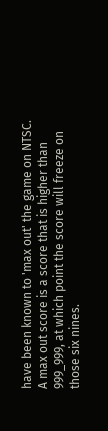have been known to 'max out' the game on NTSC. A max out score is a score that is higher than 999_999, at which point the score will freeze on those six nines.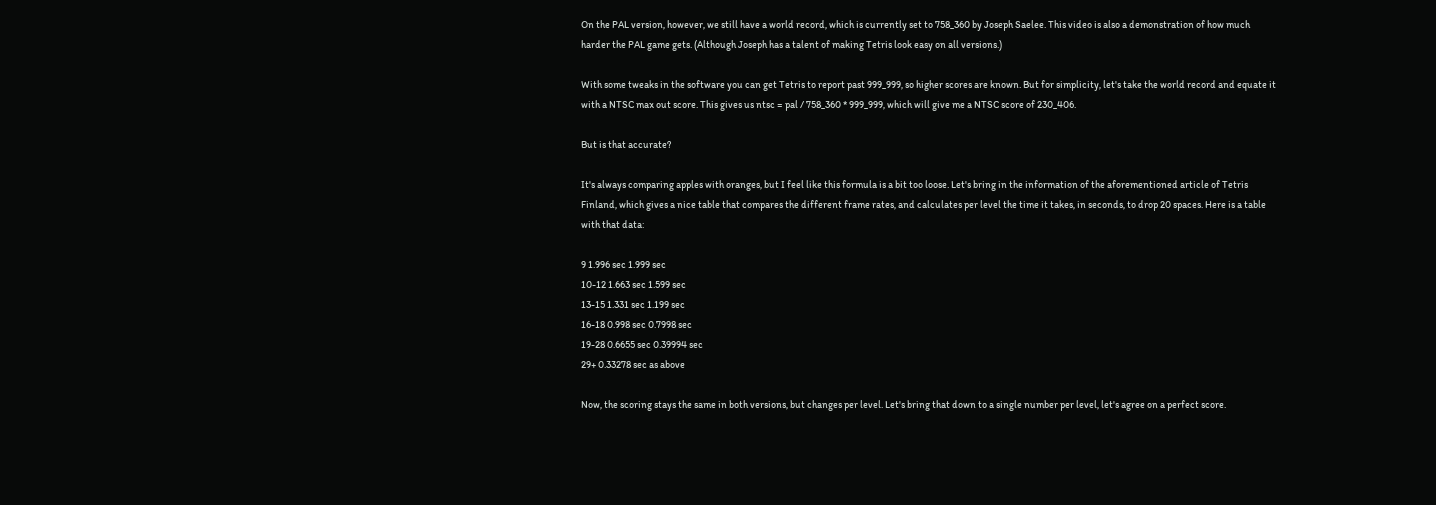On the PAL version, however, we still have a world record, which is currently set to 758_360 by Joseph Saelee. This video is also a demonstration of how much harder the PAL game gets. (Although Joseph has a talent of making Tetris look easy on all versions.)

With some tweaks in the software you can get Tetris to report past 999_999, so higher scores are known. But for simplicity, let's take the world record and equate it with a NTSC max out score. This gives us ntsc = pal / 758_360 * 999_999, which will give me a NTSC score of 230_406.

But is that accurate?

It's always comparing apples with oranges, but I feel like this formula is a bit too loose. Let's bring in the information of the aforementioned article of Tetris Finland, which gives a nice table that compares the different frame rates, and calculates per level the time it takes, in seconds, to drop 20 spaces. Here is a table with that data:

9 1.996 sec 1.999 sec
10-12 1.663 sec 1.599 sec
13-15 1.331 sec 1.199 sec
16-18 0.998 sec 0.7998 sec
19-28 0.6655 sec 0.39994 sec
29+ 0.33278 sec as above

Now, the scoring stays the same in both versions, but changes per level. Let's bring that down to a single number per level, let's agree on a perfect score.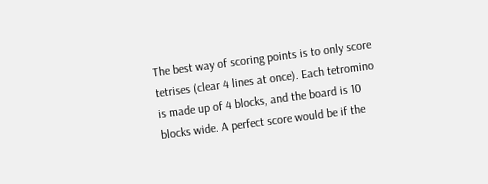The best way of scoring points is to only score tetrises (clear 4 lines at once). Each tetromino is made up of 4 blocks, and the board is 10 blocks wide. A perfect score would be if the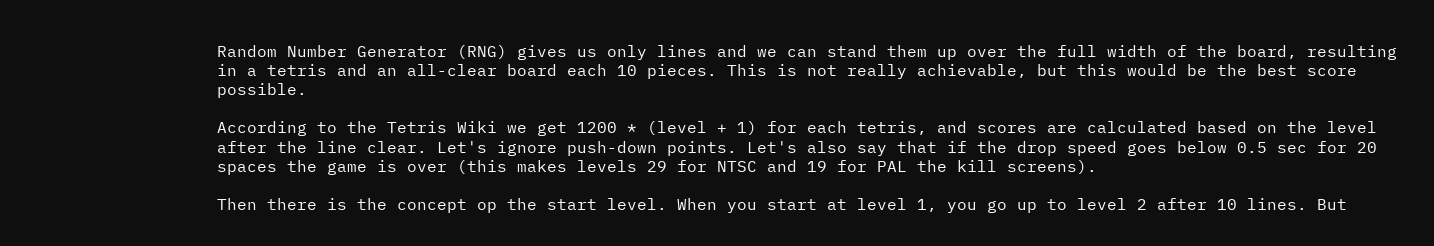Random Number Generator (RNG) gives us only lines and we can stand them up over the full width of the board, resulting in a tetris and an all-clear board each 10 pieces. This is not really achievable, but this would be the best score possible.

According to the Tetris Wiki we get 1200 * (level + 1) for each tetris, and scores are calculated based on the level after the line clear. Let's ignore push-down points. Let's also say that if the drop speed goes below 0.5 sec for 20 spaces the game is over (this makes levels 29 for NTSC and 19 for PAL the kill screens).

Then there is the concept op the start level. When you start at level 1, you go up to level 2 after 10 lines. But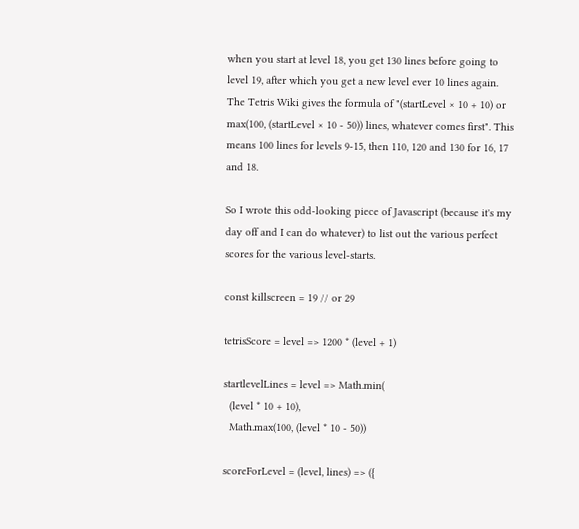when you start at level 18, you get 130 lines before going to level 19, after which you get a new level ever 10 lines again. The Tetris Wiki gives the formula of "(startLevel × 10 + 10) or max(100, (startLevel × 10 - 50)) lines, whatever comes first". This means 100 lines for levels 9-15, then 110, 120 and 130 for 16, 17 and 18.

So I wrote this odd-looking piece of Javascript (because it's my day off and I can do whatever) to list out the various perfect scores for the various level-starts.

const killscreen = 19 // or 29

tetrisScore = level => 1200 * (level + 1)

startlevelLines = level => Math.min(
  (level * 10 + 10),
  Math.max(100, (level * 10 - 50))

scoreForLevel = (level, lines) => ({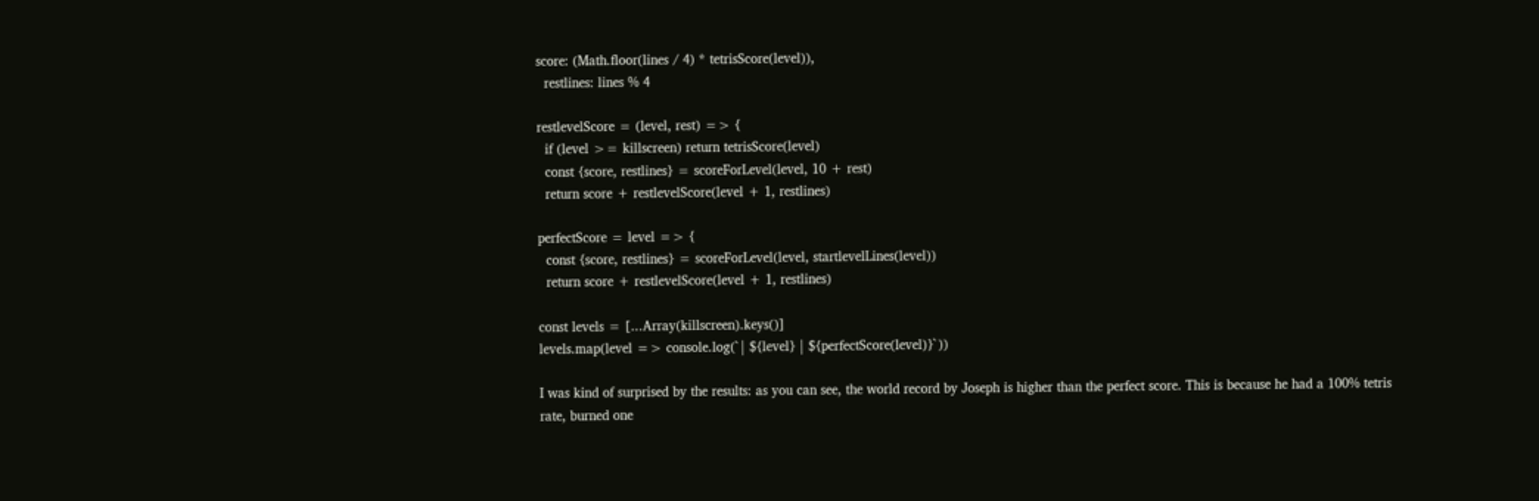score: (Math.floor(lines / 4) * tetrisScore(level)),
  restlines: lines % 4

restlevelScore = (level, rest) => {
  if (level >= killscreen) return tetrisScore(level)
  const {score, restlines} = scoreForLevel(level, 10 + rest)
  return score + restlevelScore(level + 1, restlines)

perfectScore = level => {
  const {score, restlines} = scoreForLevel(level, startlevelLines(level))
  return score + restlevelScore(level + 1, restlines)

const levels = [...Array(killscreen).keys()]
levels.map(level => console.log(`| ${level} | ${perfectScore(level)}`))

I was kind of surprised by the results: as you can see, the world record by Joseph is higher than the perfect score. This is because he had a 100% tetris rate, burned one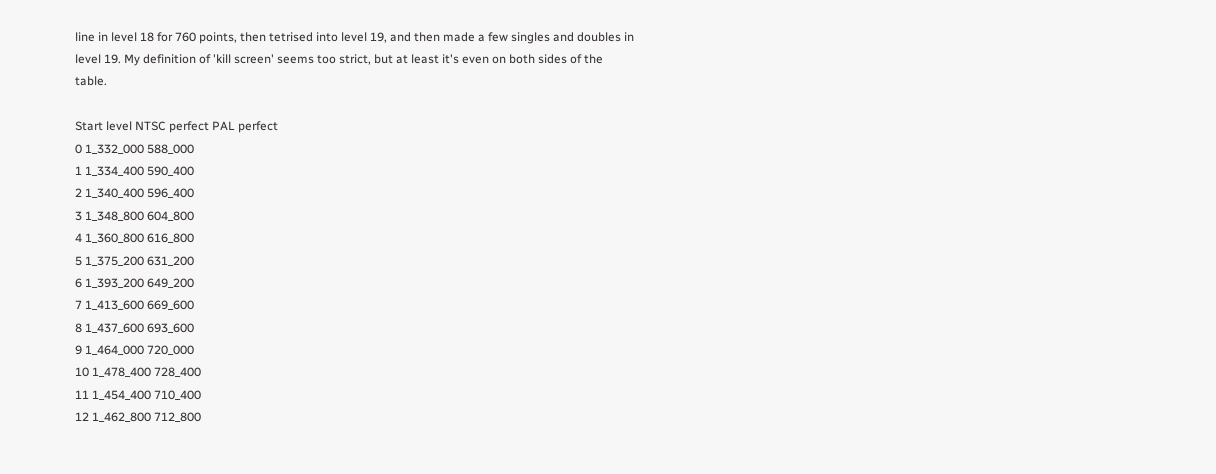line in level 18 for 760 points, then tetrised into level 19, and then made a few singles and doubles in level 19. My definition of 'kill screen' seems too strict, but at least it's even on both sides of the table.

Start level NTSC perfect PAL perfect
0 1_332_000 588_000
1 1_334_400 590_400
2 1_340_400 596_400
3 1_348_800 604_800
4 1_360_800 616_800
5 1_375_200 631_200
6 1_393_200 649_200
7 1_413_600 669_600
8 1_437_600 693_600
9 1_464_000 720_000
10 1_478_400 728_400
11 1_454_400 710_400
12 1_462_800 712_800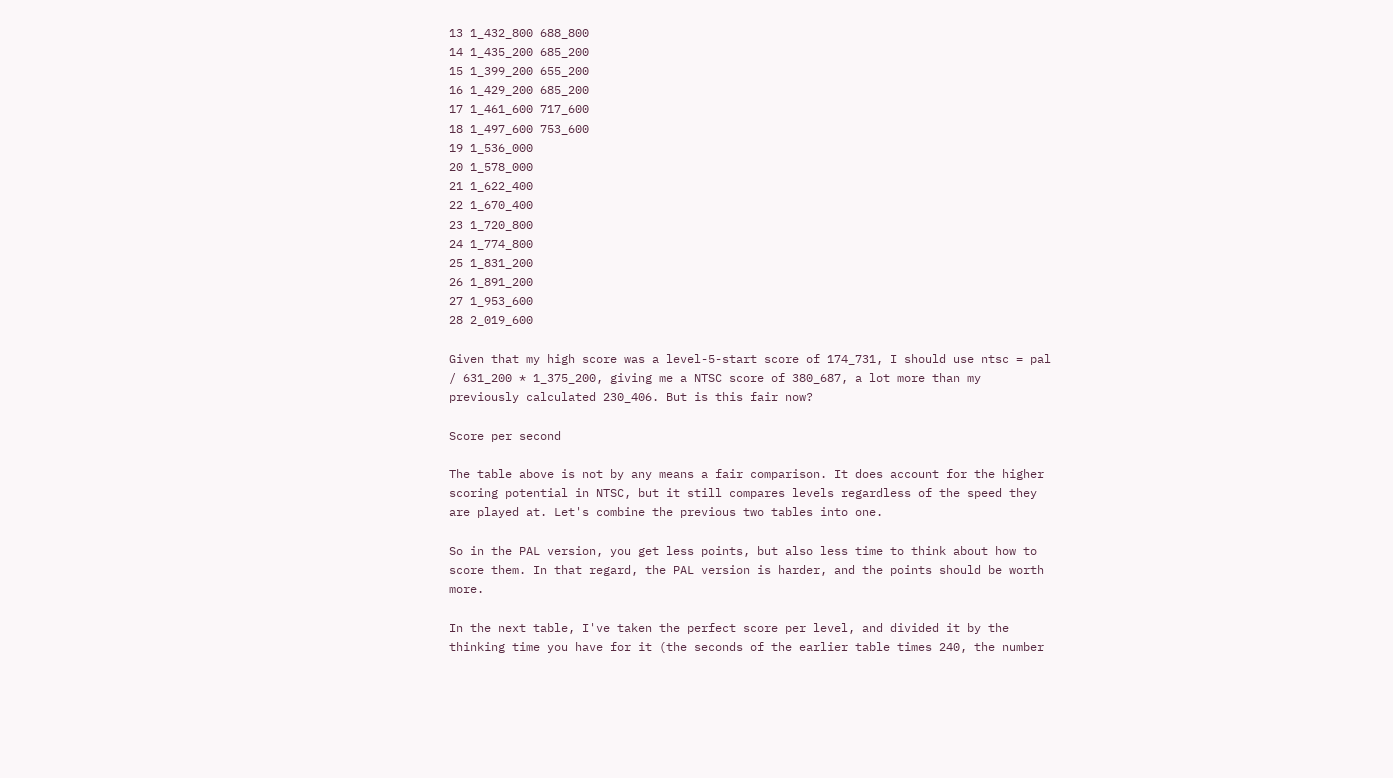13 1_432_800 688_800
14 1_435_200 685_200
15 1_399_200 655_200
16 1_429_200 685_200
17 1_461_600 717_600
18 1_497_600 753_600
19 1_536_000
20 1_578_000
21 1_622_400
22 1_670_400
23 1_720_800
24 1_774_800
25 1_831_200
26 1_891_200
27 1_953_600
28 2_019_600

Given that my high score was a level-5-start score of 174_731, I should use ntsc = pal / 631_200 * 1_375_200, giving me a NTSC score of 380_687, a lot more than my previously calculated 230_406. But is this fair now?

Score per second

The table above is not by any means a fair comparison. It does account for the higher scoring potential in NTSC, but it still compares levels regardless of the speed they are played at. Let's combine the previous two tables into one.

So in the PAL version, you get less points, but also less time to think about how to score them. In that regard, the PAL version is harder, and the points should be worth more.

In the next table, I've taken the perfect score per level, and divided it by the thinking time you have for it (the seconds of the earlier table times 240, the number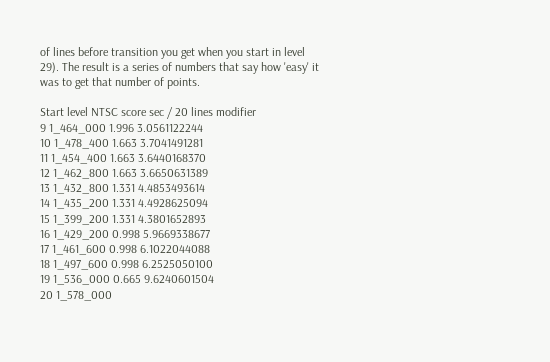of lines before transition you get when you start in level 29). The result is a series of numbers that say how 'easy' it was to get that number of points.

Start level NTSC score sec / 20 lines modifier
9 1_464_000 1.996 3.0561122244
10 1_478_400 1.663 3.7041491281
11 1_454_400 1.663 3.6440168370
12 1_462_800 1.663 3.6650631389
13 1_432_800 1.331 4.4853493614
14 1_435_200 1.331 4.4928625094
15 1_399_200 1.331 4.3801652893
16 1_429_200 0.998 5.9669338677
17 1_461_600 0.998 6.1022044088
18 1_497_600 0.998 6.2525050100
19 1_536_000 0.665 9.6240601504
20 1_578_000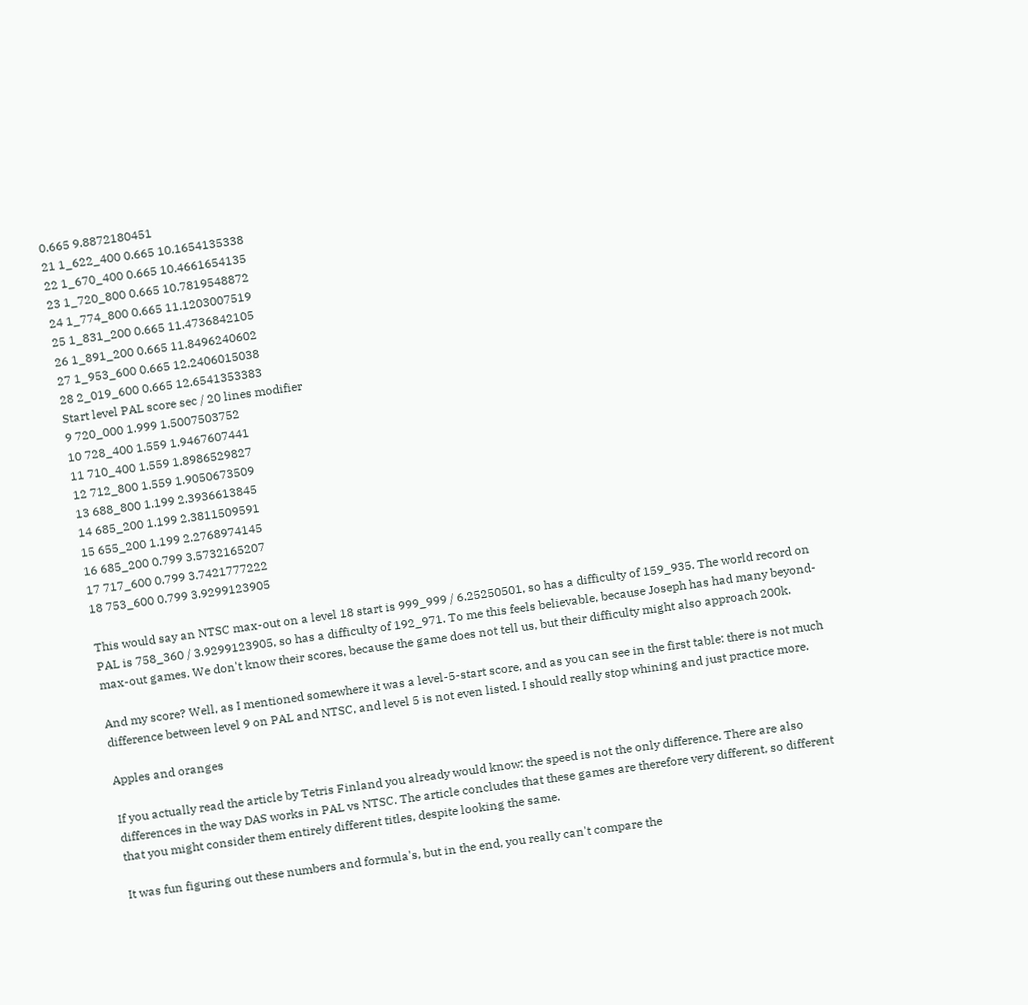0.665 9.8872180451
21 1_622_400 0.665 10.1654135338
22 1_670_400 0.665 10.4661654135
23 1_720_800 0.665 10.7819548872
24 1_774_800 0.665 11.1203007519
25 1_831_200 0.665 11.4736842105
26 1_891_200 0.665 11.8496240602
27 1_953_600 0.665 12.2406015038
28 2_019_600 0.665 12.6541353383
Start level PAL score sec / 20 lines modifier
9 720_000 1.999 1.5007503752
10 728_400 1.559 1.9467607441
11 710_400 1.559 1.8986529827
12 712_800 1.559 1.9050673509
13 688_800 1.199 2.3936613845
14 685_200 1.199 2.3811509591
15 655_200 1.199 2.2768974145
16 685_200 0.799 3.5732165207
17 717_600 0.799 3.7421777222
18 753_600 0.799 3.9299123905

This would say an NTSC max-out on a level 18 start is 999_999 / 6.25250501, so has a difficulty of 159_935. The world record on PAL is 758_360 / 3.9299123905, so has a difficulty of 192_971. To me this feels believable, because Joseph has had many beyond-max-out games. We don't know their scores, because the game does not tell us, but their difficulty might also approach 200k.

And my score? Well, as I mentioned somewhere it was a level-5-start score, and as you can see in the first table: there is not much difference between level 9 on PAL and NTSC, and level 5 is not even listed. I should really stop whining and just practice more.

Apples and oranges

If you actually read the article by Tetris Finland you already would know: the speed is not the only difference. There are also differences in the way DAS works in PAL vs NTSC. The article concludes that these games are therefore very different, so different that you might consider them entirely different titles, despite looking the same.

It was fun figuring out these numbers and formula's, but in the end, you really can't compare the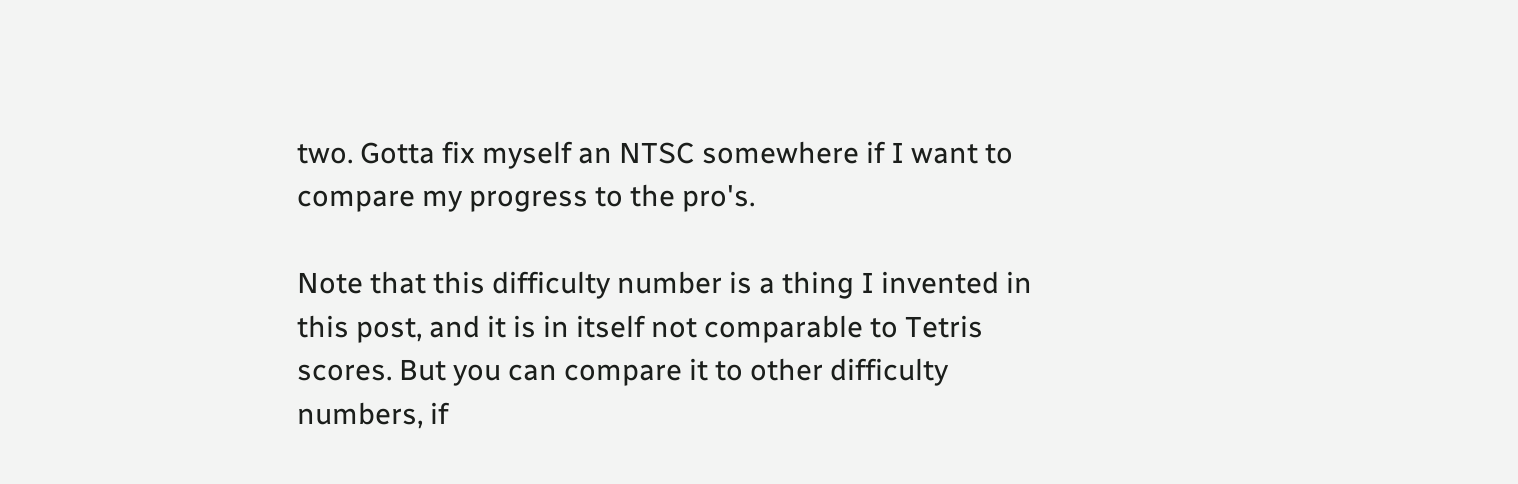two. Gotta fix myself an NTSC somewhere if I want to compare my progress to the pro's.

Note that this difficulty number is a thing I invented in this post, and it is in itself not comparable to Tetris scores. But you can compare it to other difficulty numbers, if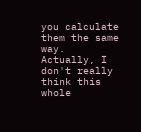you calculate them the same way. Actually, I don't really think this whole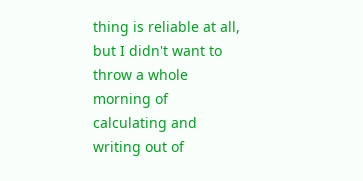thing is reliable at all, but I didn't want to throw a whole morning of calculating and writing out of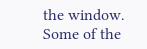the window. Some of the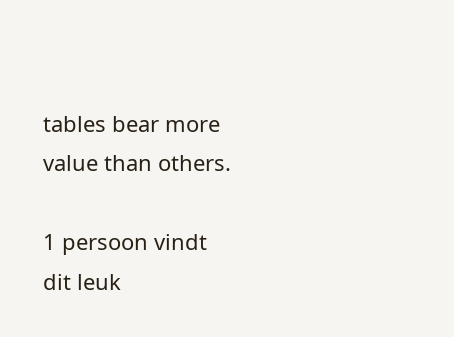tables bear more value than others.

1 persoon vindt dit leuk